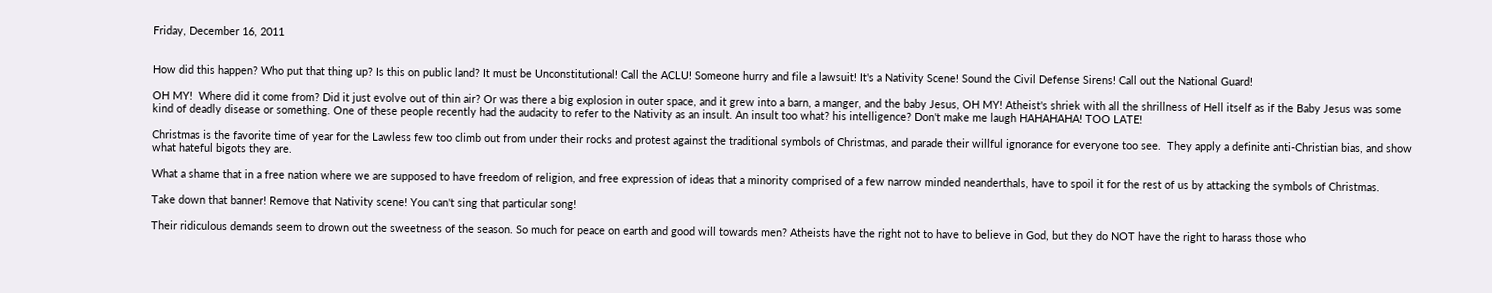Friday, December 16, 2011


How did this happen? Who put that thing up? Is this on public land? It must be Unconstitutional! Call the ACLU! Someone hurry and file a lawsuit! It's a Nativity Scene! Sound the Civil Defense Sirens! Call out the National Guard!

OH MY!  Where did it come from? Did it just evolve out of thin air? Or was there a big explosion in outer space, and it grew into a barn, a manger, and the baby Jesus, OH MY! Atheist's shriek with all the shrillness of Hell itself as if the Baby Jesus was some kind of deadly disease or something. One of these people recently had the audacity to refer to the Nativity as an insult. An insult too what? his intelligence? Don't make me laugh HAHAHAHA! TOO LATE!

Christmas is the favorite time of year for the Lawless few too climb out from under their rocks and protest against the traditional symbols of Christmas, and parade their willful ignorance for everyone too see.  They apply a definite anti-Christian bias, and show what hateful bigots they are.

What a shame that in a free nation where we are supposed to have freedom of religion, and free expression of ideas that a minority comprised of a few narrow minded neanderthals, have to spoil it for the rest of us by attacking the symbols of Christmas.

Take down that banner! Remove that Nativity scene! You can't sing that particular song!

Their ridiculous demands seem to drown out the sweetness of the season. So much for peace on earth and good will towards men? Atheists have the right not to have to believe in God, but they do NOT have the right to harass those who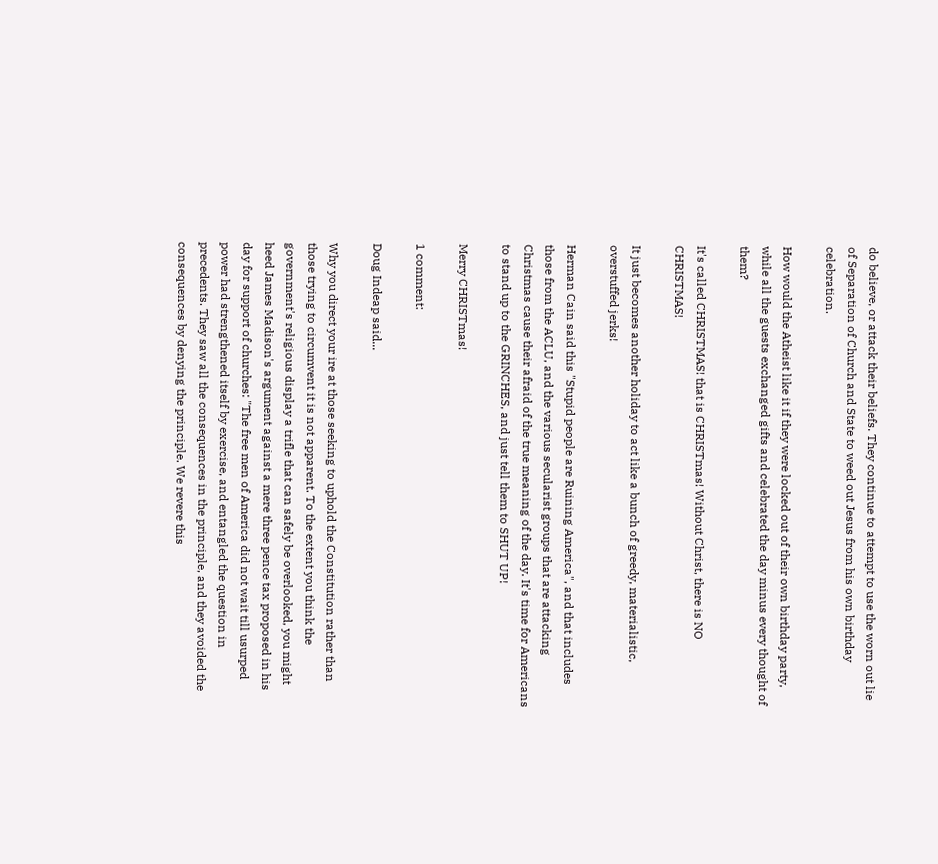do believe, or attack their beliefs. They continue to attempt to use the worn out lie of Separation of Church and State to weed out Jesus from his own birthday celebration.

How would the Atheist like it if they were locked out of their own birthday party, while all the guests exchanged gifts and celebrated the day minus every thought of them?

It's called CHRISTMAS! that is CHRISTmas! Without Christ, there is NO CHRISTMAS!

It just becomes another holiday to act like a bunch of greedy, materialistic, overstuffed jerks!

Herman Cain said this "Stupid people are Ruining America", and that includes those from the ACLU, and the various secularist groups that are attacking Christmas cause their afraid of the true meaning of the day. It's time for Americans to stand up to the GRINCHES, and just tell them to SHUT UP!

Merry CHRISTmas!

1 comment:

Doug Indeap said...

Why you direct your ire at those seeking to uphold the Constitution rather than those trying to circumvent it is not apparent. To the extent you think the government's religious display a trifle that can safely be overlooked, you might heed James Madison's argument against a mere three pence tax proposed in his day for support of churches: "The free men of America did not wait till usurped power had strengthened itself by exercise, and entangled the question in precedents. They saw all the consequences in the principle, and they avoided the consequences by denying the principle. We revere this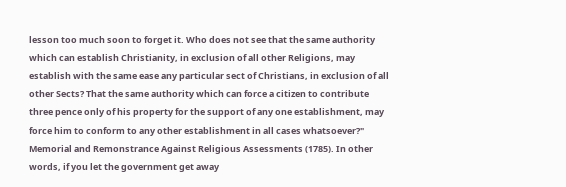lesson too much soon to forget it. Who does not see that the same authority which can establish Christianity, in exclusion of all other Religions, may establish with the same ease any particular sect of Christians, in exclusion of all other Sects? That the same authority which can force a citizen to contribute three pence only of his property for the support of any one establishment, may force him to conform to any other establishment in all cases whatsoever?" Memorial and Remonstrance Against Religious Assessments (1785). In other words, if you let the government get away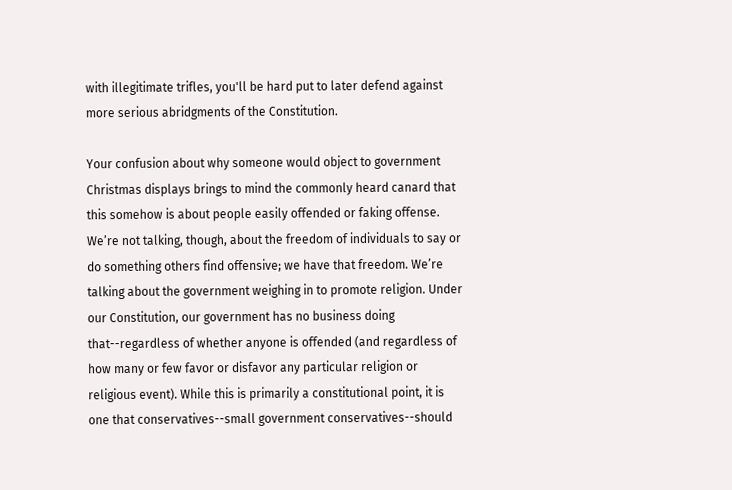with illegitimate trifles, you'll be hard put to later defend against more serious abridgments of the Constitution.

Your confusion about why someone would object to government Christmas displays brings to mind the commonly heard canard that this somehow is about people easily offended or faking offense. We’re not talking, though, about the freedom of individuals to say or do something others find offensive; we have that freedom. We’re talking about the government weighing in to promote religion. Under our Constitution, our government has no business doing that--regardless of whether anyone is offended (and regardless of how many or few favor or disfavor any particular religion or religious event). While this is primarily a constitutional point, it is one that conservatives--small government conservatives--should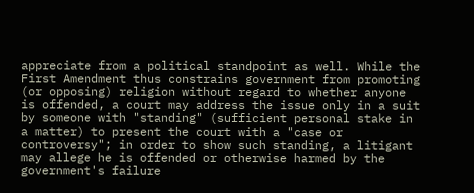appreciate from a political standpoint as well. While the First Amendment thus constrains government from promoting (or opposing) religion without regard to whether anyone is offended, a court may address the issue only in a suit by someone with "standing" (sufficient personal stake in a matter) to present the court with a "case or controversy"; in order to show such standing, a litigant may allege he is offended or otherwise harmed by the government's failure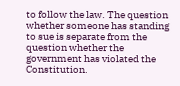to follow the law. The question whether someone has standing to sue is separate from the question whether the government has violated the Constitution.